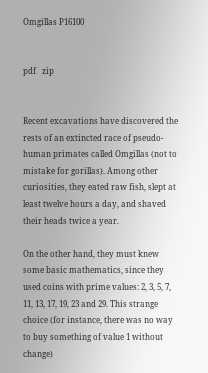Omgillas P16100


pdf   zip


Recent excavations have discovered the rests of an extincted race of pseudo-human primates called Omgillas (not to mistake for gorillas). Among other curiosities, they eated raw fish, slept at least twelve hours a day, and shaved their heads twice a year.

On the other hand, they must knew some basic mathematics, since they used coins with prime values: 2, 3, 5, 7, 11, 13, 17, 19, 23 and 29. This strange choice (for instance, there was no way to buy something of value 1 without change)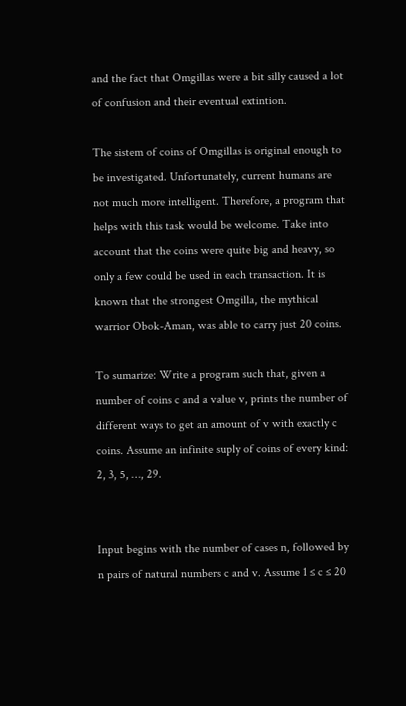and the fact that Omgillas were a bit silly caused a lot of confusion and their eventual extintion.

The sistem of coins of Omgillas is original enough to be investigated. Unfortunately, current humans are not much more intelligent. Therefore, a program that helps with this task would be welcome. Take into account that the coins were quite big and heavy, so only a few could be used in each transaction. It is known that the strongest Omgilla, the mythical warrior Obok-Aman, was able to carry just 20 coins.

To sumarize: Write a program such that, given a number of coins c and a value v, prints the number of different ways to get an amount of v with exactly c coins. Assume an infinite suply of coins of every kind: 2, 3, 5, …, 29.


Input begins with the number of cases n, followed by n pairs of natural numbers c and v. Assume 1 ≤ c ≤ 20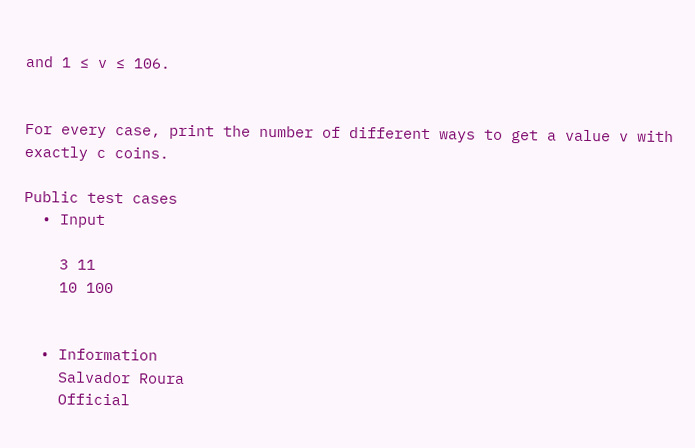and 1 ≤ v ≤ 106.


For every case, print the number of different ways to get a value v with exactly c coins.

Public test cases
  • Input

    3 11
    10 100


  • Information
    Salvador Roura
    Official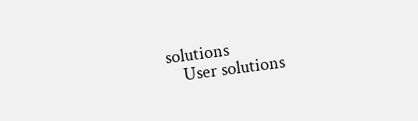solutions
    User solutions